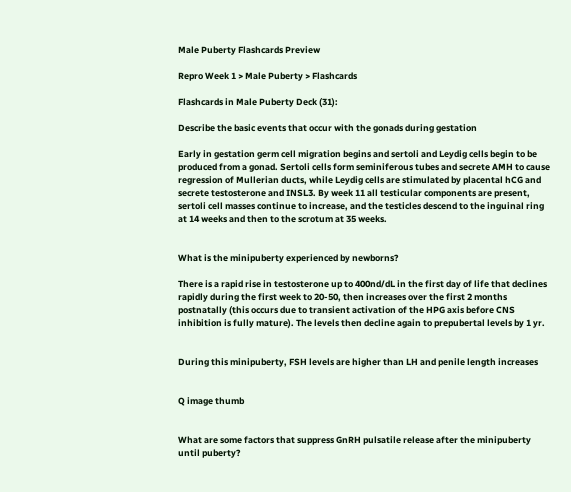Male Puberty Flashcards Preview

Repro Week 1 > Male Puberty > Flashcards

Flashcards in Male Puberty Deck (31):

Describe the basic events that occur with the gonads during gestation

Early in gestation germ cell migration begins and sertoli and Leydig cells begin to be produced from a gonad. Sertoli cells form seminiferous tubes and secrete AMH to cause regression of Mullerian ducts, while Leydig cells are stimulated by placental hCG and secrete testosterone and INSL3. By week 11 all testicular components are present, sertoli cell masses continue to increase, and the testicles descend to the inguinal ring at 14 weeks and then to the scrotum at 35 weeks.


What is the minipuberty experienced by newborns?

There is a rapid rise in testosterone up to 400nd/dL in the first day of life that declines rapidly during the first week to 20-50, then increases over the first 2 months postnatally (this occurs due to transient activation of the HPG axis before CNS inhibition is fully mature). The levels then decline again to prepubertal levels by 1 yr.


During this minipuberty, FSH levels are higher than LH and penile length increases


Q image thumb


What are some factors that suppress GnRH pulsatile release after the minipuberty until puberty?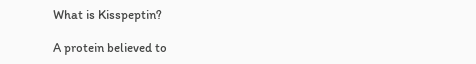What is Kisspeptin?

A protein believed to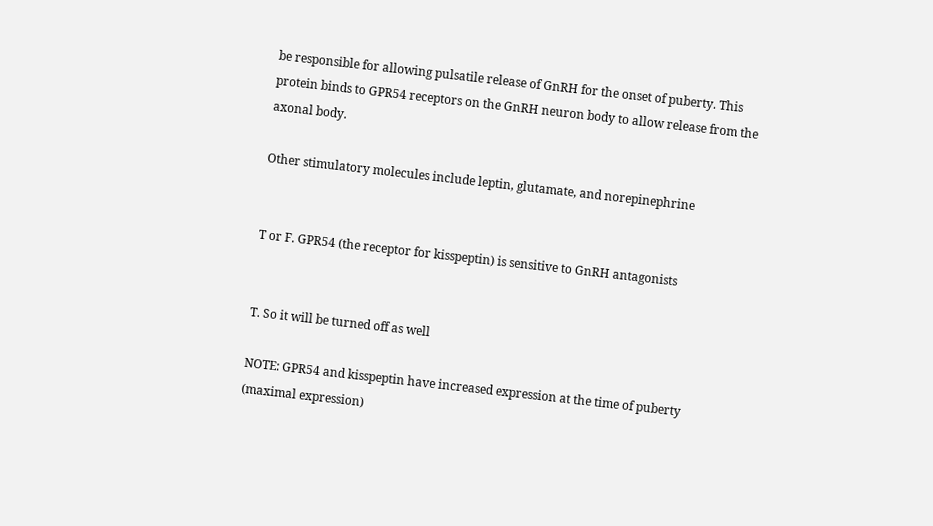be responsible for allowing pulsatile release of GnRH for the onset of puberty. This protein binds to GPR54 receptors on the GnRH neuron body to allow release from the axonal body.

Other stimulatory molecules include leptin, glutamate, and norepinephrine


T or F. GPR54 (the receptor for kisspeptin) is sensitive to GnRH antagonists


T. So it will be turned off as well

NOTE: GPR54 and kisspeptin have increased expression at the time of puberty (maximal expression)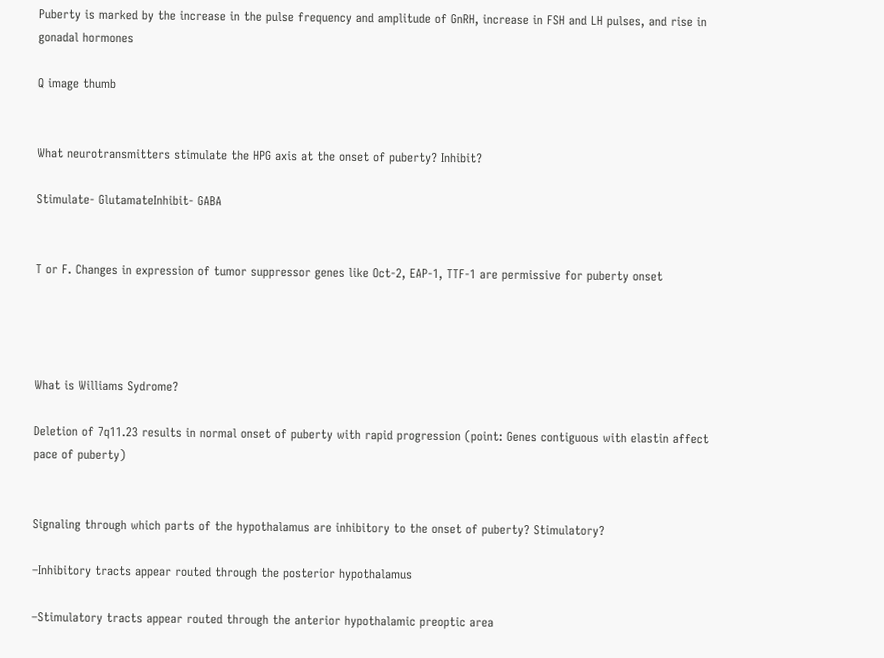Puberty is marked by the increase in the pulse frequency and amplitude of GnRH, increase in FSH and LH pulses, and rise in gonadal hormones

Q image thumb


What neurotransmitters stimulate the HPG axis at the onset of puberty? Inhibit?

Stimulate- GlutamateInhibit- GABA


T or F. Changes in expression of tumor suppressor genes like Oct-2, EAP-1, TTF-1 are permissive for puberty onset




What is Williams Sydrome?

Deletion of 7q11.23 results in normal onset of puberty with rapid progression (point: Genes contiguous with elastin affect pace of puberty)


Signaling through which parts of the hypothalamus are inhibitory to the onset of puberty? Stimulatory?

–Inhibitory tracts appear routed through the posterior hypothalamus

–Stimulatory tracts appear routed through the anterior hypothalamic preoptic area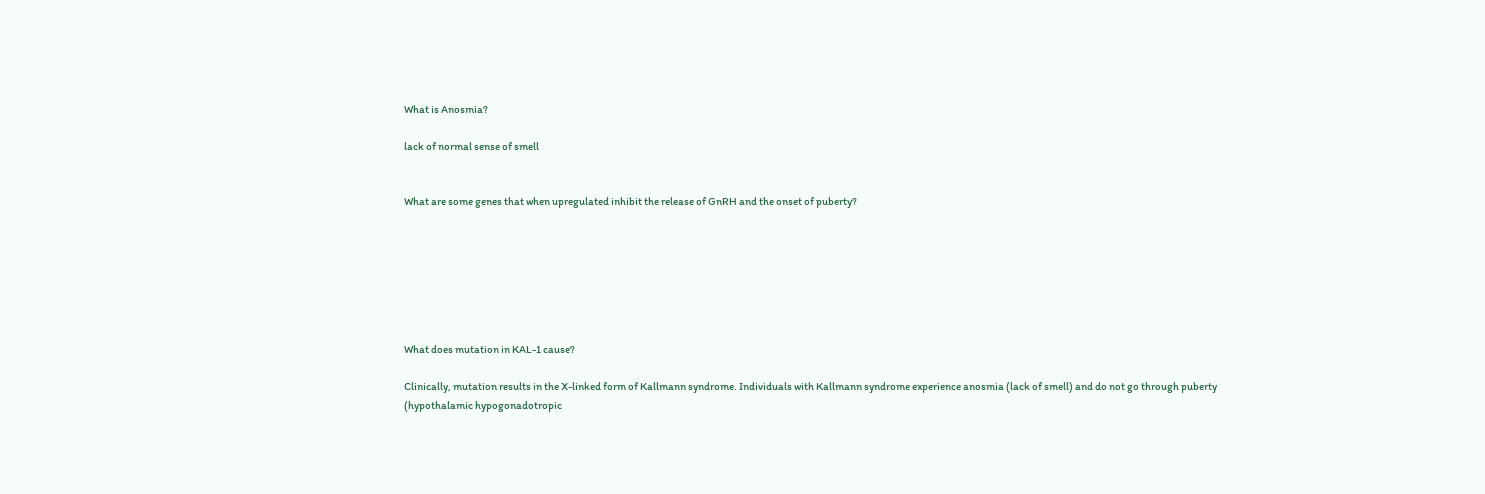What is Anosmia?

lack of normal sense of smell


What are some genes that when upregulated inhibit the release of GnRH and the onset of puberty?







What does mutation in KAL-1 cause?

Clinically, mutation results in the X-linked form of Kallmann syndrome. Individuals with Kallmann syndrome experience anosmia (lack of smell) and do not go through puberty (hypothalamic hypogonadotropic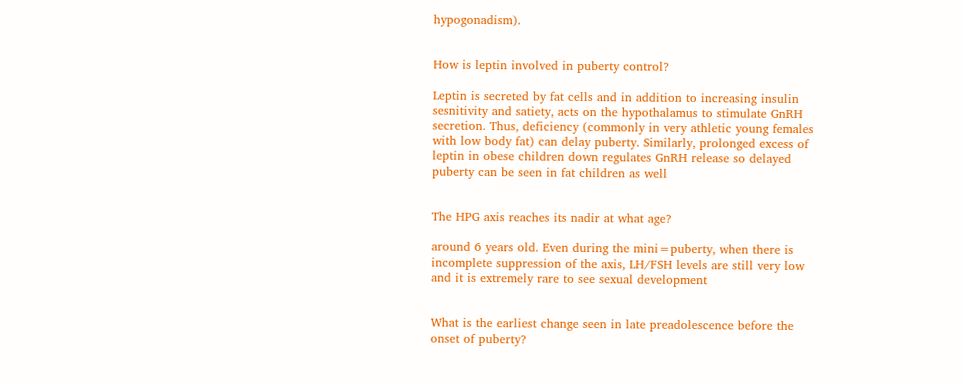hypogonadism).


How is leptin involved in puberty control?

Leptin is secreted by fat cells and in addition to increasing insulin sesnitivity and satiety, acts on the hypothalamus to stimulate GnRH secretion. Thus, deficiency (commonly in very athletic young females with low body fat) can delay puberty. Similarly, prolonged excess of leptin in obese children down regulates GnRH release so delayed puberty can be seen in fat children as well


The HPG axis reaches its nadir at what age?

around 6 years old. Even during the mini=puberty, when there is incomplete suppression of the axis, LH/FSH levels are still very low and it is extremely rare to see sexual development


What is the earliest change seen in late preadolescence before the onset of puberty?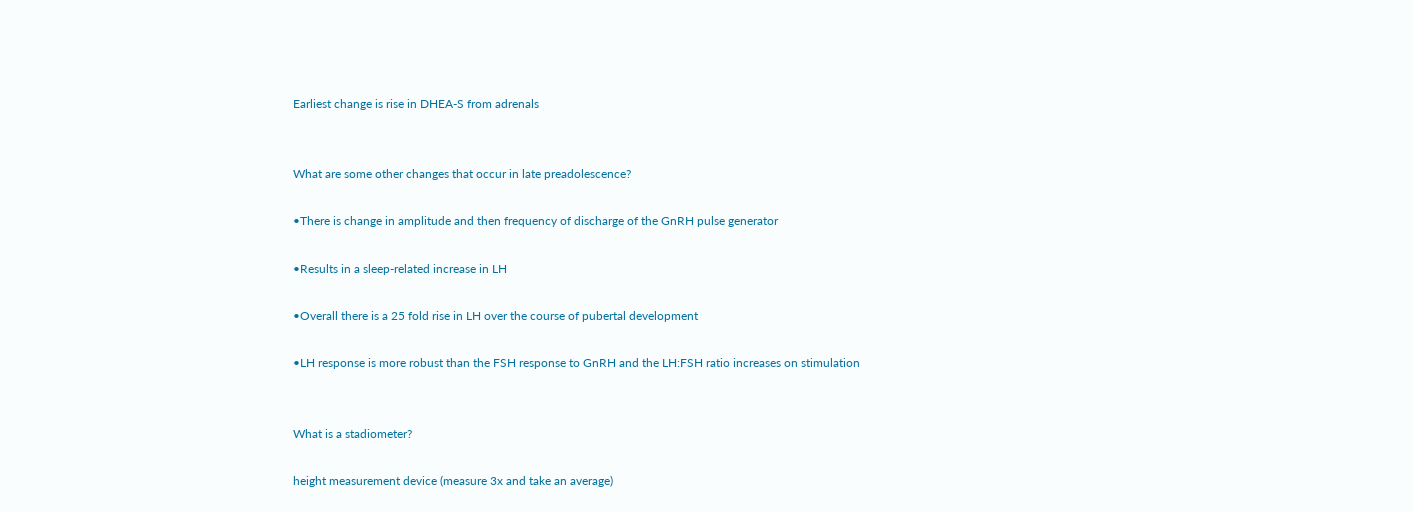Earliest change is rise in DHEA-S from adrenals


What are some other changes that occur in late preadolescence?

•There is change in amplitude and then frequency of discharge of the GnRH pulse generator

•Results in a sleep-related increase in LH

•Overall there is a 25 fold rise in LH over the course of pubertal development

•LH response is more robust than the FSH response to GnRH and the LH:FSH ratio increases on stimulation


What is a stadiometer?

height measurement device (measure 3x and take an average)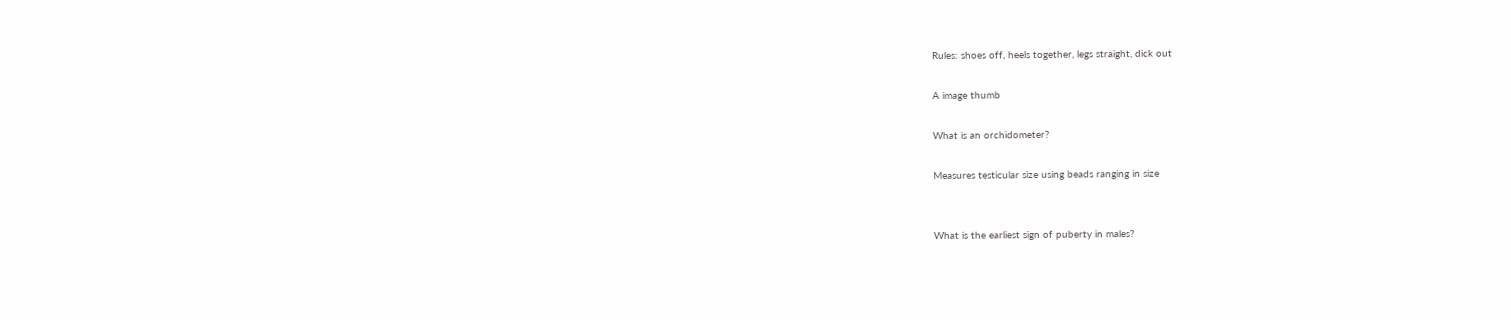Rules: shoes off, heels together, legs straight, dick out

A image thumb

What is an orchidometer?

Measures testicular size using beads ranging in size


What is the earliest sign of puberty in males?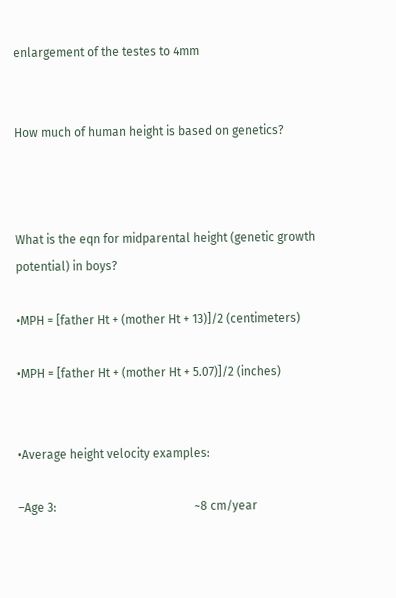enlargement of the testes to 4mm


How much of human height is based on genetics?



What is the eqn for midparental height (genetic growth potential) in boys?

•MPH = [father Ht + (mother Ht + 13)]/2 (centimeters)

•MPH = [father Ht + (mother Ht + 5.07)]/2 (inches)


•Average height velocity examples:

–Age 3:                                              ~8 cm/year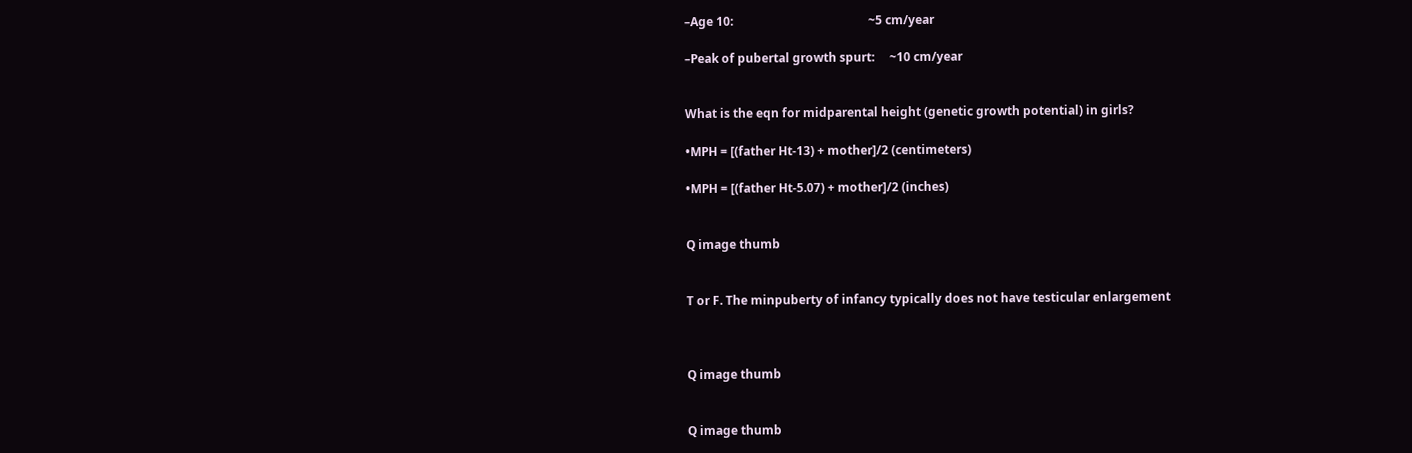–Age 10:                                             ~5 cm/year

–Peak of pubertal growth spurt:     ~10 cm/year


What is the eqn for midparental height (genetic growth potential) in girls?

•MPH = [(father Ht-13) + mother]/2 (centimeters)

•MPH = [(father Ht-5.07) + mother]/2 (inches)


Q image thumb


T or F. The minpuberty of infancy typically does not have testicular enlargement



Q image thumb


Q image thumb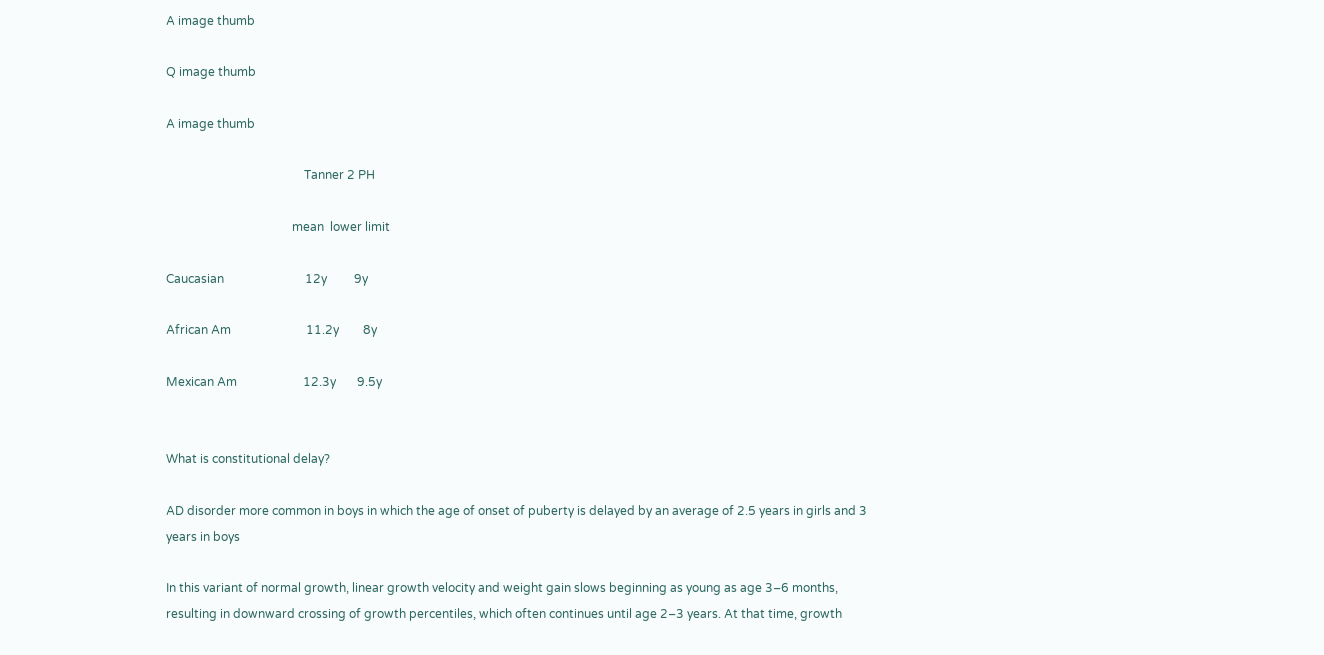A image thumb

Q image thumb

A image thumb

                                              Tanner 2 PH

                                          mean  lower limit

Caucasian                           12y         9y

African Am                         11.2y        8y

Mexican Am                      12.3y       9.5y


What is constitutional delay?

AD disorder more common in boys in which the age of onset of puberty is delayed by an average of 2.5 years in girls and 3 years in boys

In this variant of normal growth, linear growth velocity and weight gain slows beginning as young as age 3–6 months, resulting in downward crossing of growth percentiles, which often continues until age 2–3 years. At that time, growth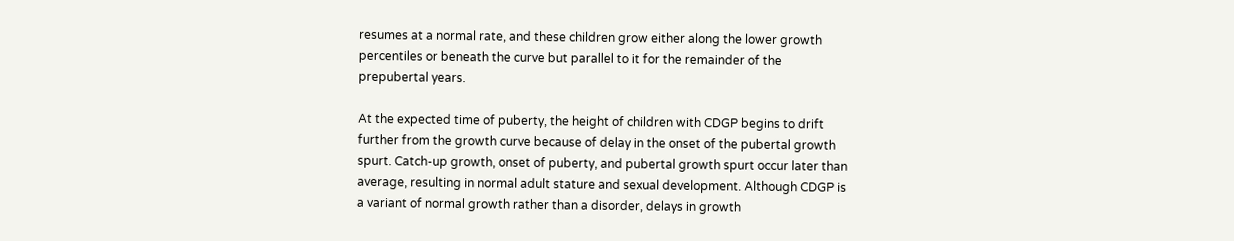resumes at a normal rate, and these children grow either along the lower growth percentiles or beneath the curve but parallel to it for the remainder of the prepubertal years.

At the expected time of puberty, the height of children with CDGP begins to drift further from the growth curve because of delay in the onset of the pubertal growth spurt. Catch-up growth, onset of puberty, and pubertal growth spurt occur later than average, resulting in normal adult stature and sexual development. Although CDGP is a variant of normal growth rather than a disorder, delays in growth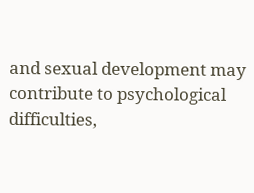and sexual development may contribute to psychological difficulties,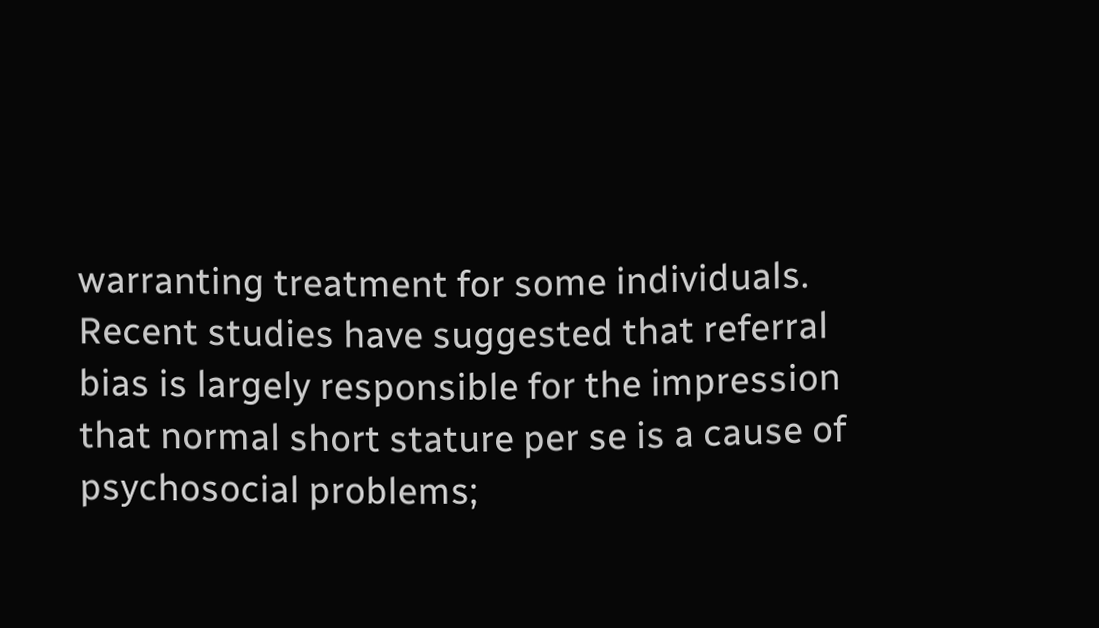warranting treatment for some individuals. Recent studies have suggested that referral bias is largely responsible for the impression that normal short stature per se is a cause of psychosocial problems;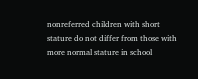nonreferred children with short stature do not differ from those with more normal stature in school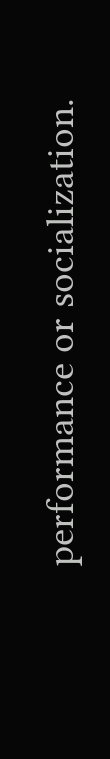performance or socialization.